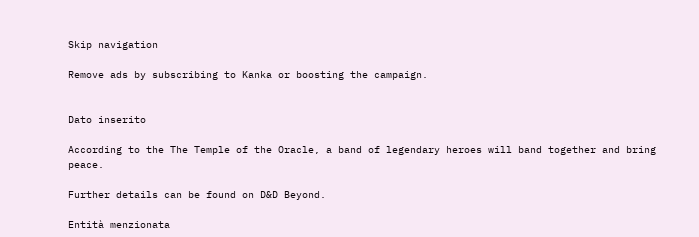Skip navigation

Remove ads by subscribing to Kanka or boosting the campaign.


Dato inserito

According to the The Temple of the Oracle, a band of legendary heroes will band together and bring peace.

Further details can be found on D&D Beyond.

Entità menzionata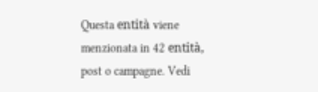Questa entità viene menzionata in 42 entità, post o campagne. Vedi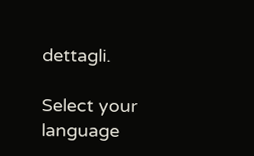dettagli.

Select your language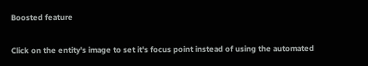Boosted feature

Click on the entity's image to set it's focus point instead of using the automated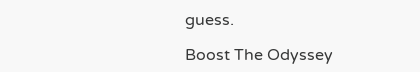guess.

Boost The Odyssey